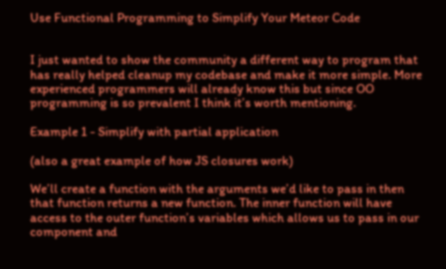Use Functional Programming to Simplify Your Meteor Code


I just wanted to show the community a different way to program that has really helped cleanup my codebase and make it more simple. More experienced programmers will already know this but since OO programming is so prevalent I think it’s worth mentioning.

Example 1 - Simplify with partial application

(also a great example of how JS closures work)

We’ll create a function with the arguments we’d like to pass in then that function returns a new function. The inner function will have access to the outer function’s variables which allows us to pass in our component and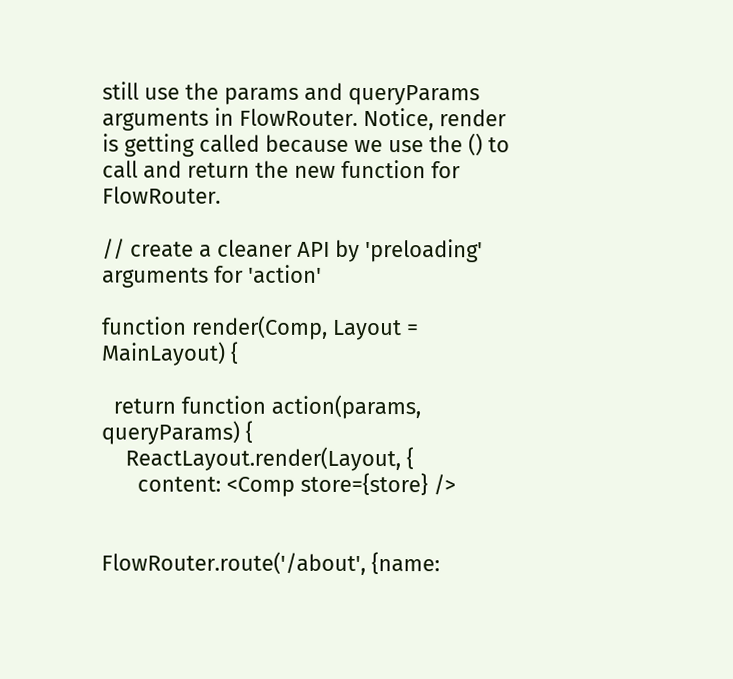still use the params and queryParams arguments in FlowRouter. Notice, render is getting called because we use the () to call and return the new function for FlowRouter.

// create a cleaner API by 'preloading' arguments for 'action'

function render(Comp, Layout = MainLayout) {

  return function action(params, queryParams) {
    ReactLayout.render(Layout, {
      content: <Comp store={store} />


FlowRouter.route('/about', {name: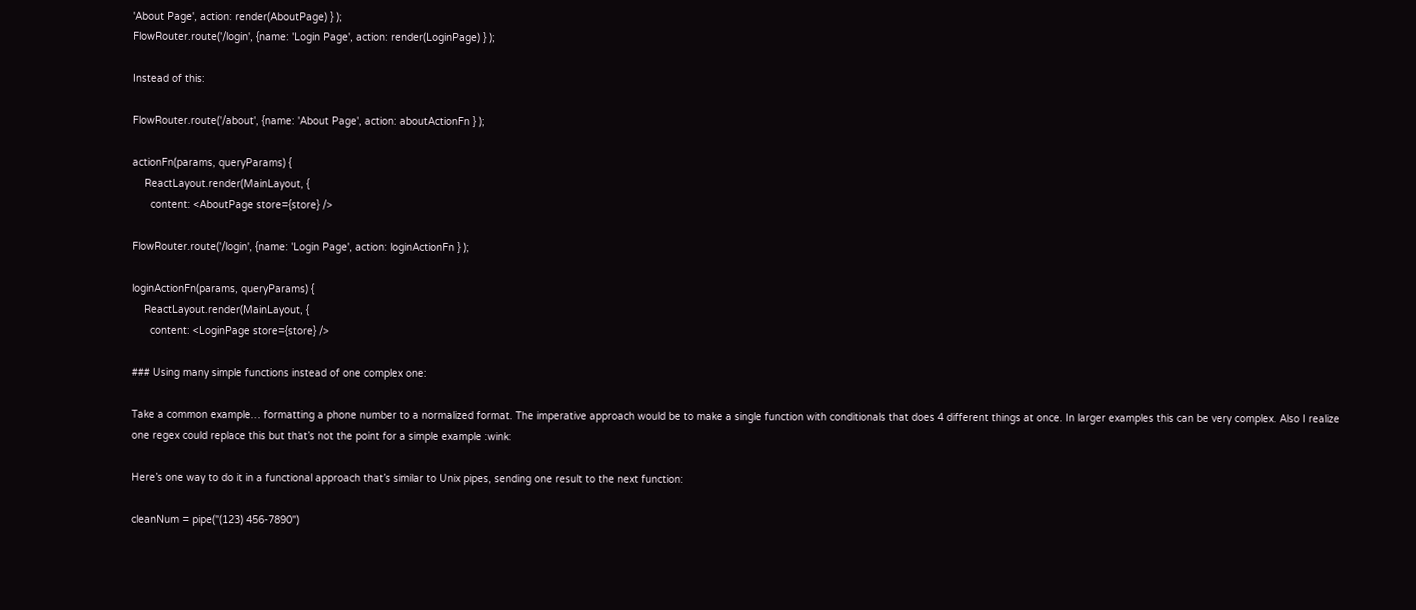'About Page', action: render(AboutPage) } );
FlowRouter.route('/login', {name: 'Login Page', action: render(LoginPage) } );

Instead of this:

FlowRouter.route('/about', {name: 'About Page', action: aboutActionFn } );

actionFn(params, queryParams) {
    ReactLayout.render(MainLayout, {
      content: <AboutPage store={store} />

FlowRouter.route('/login', {name: 'Login Page', action: loginActionFn } );

loginActionFn(params, queryParams) {
    ReactLayout.render(MainLayout, {
      content: <LoginPage store={store} />

### Using many simple functions instead of one complex one:

Take a common example… formatting a phone number to a normalized format. The imperative approach would be to make a single function with conditionals that does 4 different things at once. In larger examples this can be very complex. Also I realize one regex could replace this but that’s not the point for a simple example :wink:

Here’s one way to do it in a functional approach that’s similar to Unix pipes, sending one result to the next function:

cleanNum = pipe("(123) 456-7890")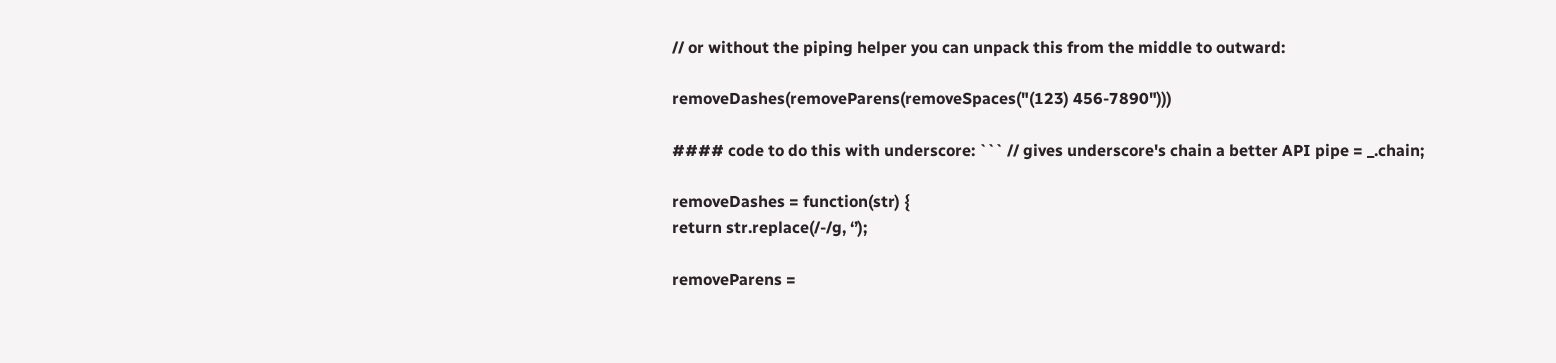// or without the piping helper you can unpack this from the middle to outward:

removeDashes(removeParens(removeSpaces("(123) 456-7890")))

#### code to do this with underscore: ``` // gives underscore's chain a better API pipe = _.chain;

removeDashes = function(str) {
return str.replace(/-/g, ‘’);

removeParens =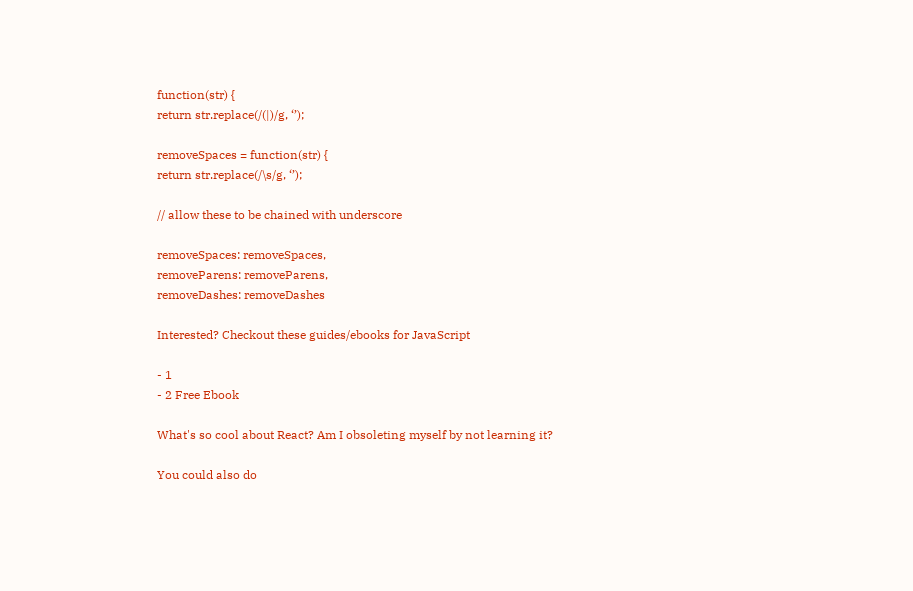function(str) {
return str.replace(/(|)/g, ‘’);

removeSpaces = function(str) {
return str.replace(/\s/g, ‘’);

// allow these to be chained with underscore

removeSpaces: removeSpaces,
removeParens: removeParens,
removeDashes: removeDashes

Interested? Checkout these guides/ebooks for JavaScript

- 1
- 2 Free Ebook

What's so cool about React? Am I obsoleting myself by not learning it?

You could also do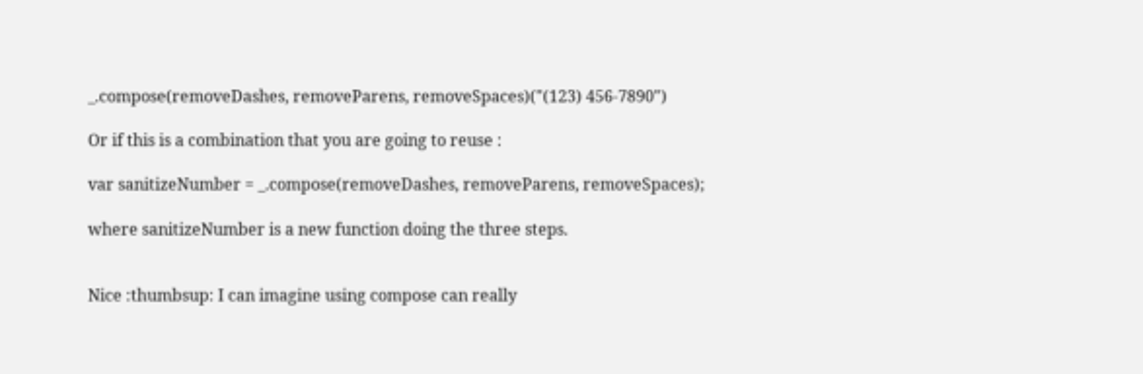_.compose(removeDashes, removeParens, removeSpaces)("(123) 456-7890")

Or if this is a combination that you are going to reuse :

var sanitizeNumber = _.compose(removeDashes, removeParens, removeSpaces);

where sanitizeNumber is a new function doing the three steps.


Nice :thumbsup: I can imagine using compose can really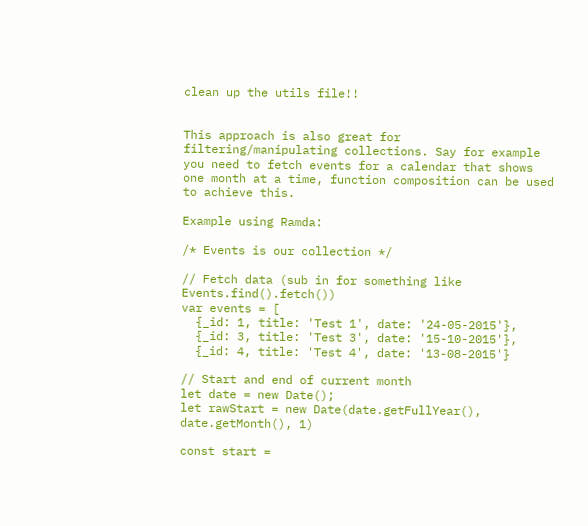clean up the utils file!!


This approach is also great for filtering/manipulating collections. Say for example you need to fetch events for a calendar that shows one month at a time, function composition can be used to achieve this.

Example using Ramda:

/* Events is our collection */

// Fetch data (sub in for something like Events.find().fetch())
var events = [
  {_id: 1, title: 'Test 1', date: '24-05-2015'},
  {_id: 3, title: 'Test 3', date: '15-10-2015'},
  {_id: 4, title: 'Test 4', date: '13-08-2015'}

// Start and end of current month
let date = new Date();
let rawStart = new Date(date.getFullYear(), date.getMonth(), 1)

const start =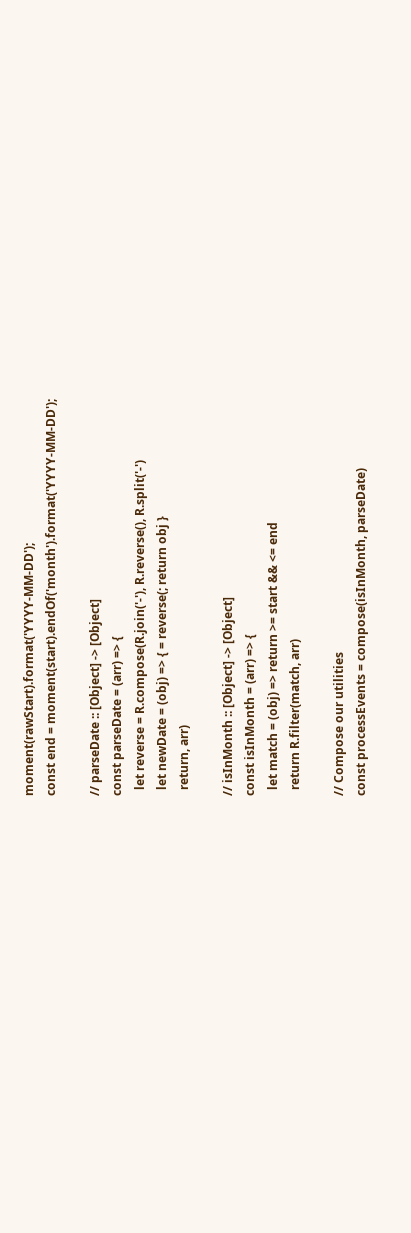moment(rawStart).format('YYYY-MM-DD');
const end = moment(start).endOf('month').format('YYYY-MM-DD');

// parseDate :: [Object] -> [Object]
const parseDate = (arr) => {
  let reverse = R.compose(R.join('-'), R.reverse(), R.split('-')
  let newDate = (obj) => { = reverse(; return obj }
  return, arr)

// isInMonth :: [Object] -> [Object]
const isInMonth = (arr) => {
  let match = (obj) => return >= start && <= end
  return R.filter(match, arr)

// Compose our utilities
const processEvents = compose(isInMonth, parseDate)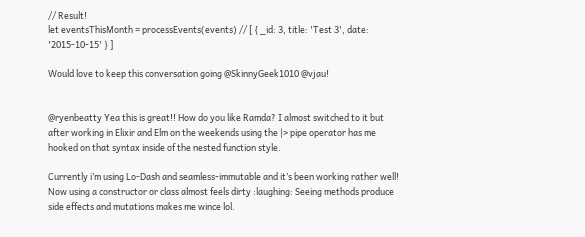// Result!
let eventsThisMonth = processEvents(events) // [ { _id: 3, title: 'Test 3', date: '2015-10-15' } ]

Would love to keep this conversation going @SkinnyGeek1010 @vjau!


@ryenbeatty Yea this is great!! How do you like Ramda? I almost switched to it but after working in Elixir and Elm on the weekends using the |> pipe operator has me hooked on that syntax inside of the nested function style.

Currently i’m using Lo-Dash and seamless-immutable and it’s been working rather well! Now using a constructor or class almost feels dirty :laughing: Seeing methods produce side effects and mutations makes me wince lol.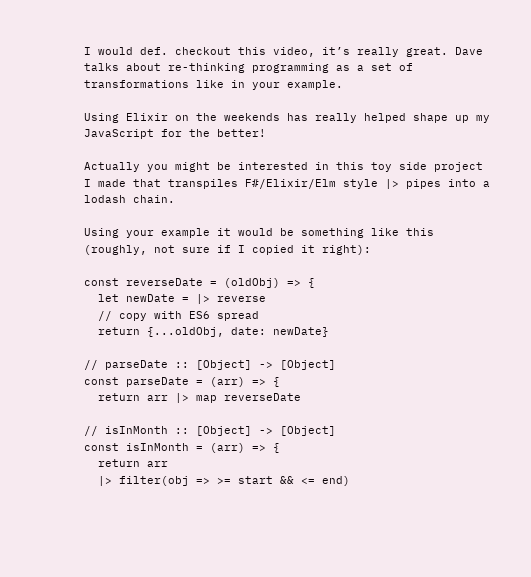I would def. checkout this video, it’s really great. Dave talks about re-thinking programming as a set of transformations like in your example.

Using Elixir on the weekends has really helped shape up my JavaScript for the better!

Actually you might be interested in this toy side project I made that transpiles F#/Elixir/Elm style |> pipes into a lodash chain.

Using your example it would be something like this (roughly, not sure if I copied it right):

const reverseDate = (oldObj) => {
  let newDate = |> reverse
  // copy with ES6 spread
  return {...oldObj, date: newDate}

// parseDate :: [Object] -> [Object]
const parseDate = (arr) => {
  return arr |> map reverseDate

// isInMonth :: [Object] -> [Object]
const isInMonth = (arr) => {
  return arr
  |> filter(obj => >= start && <= end)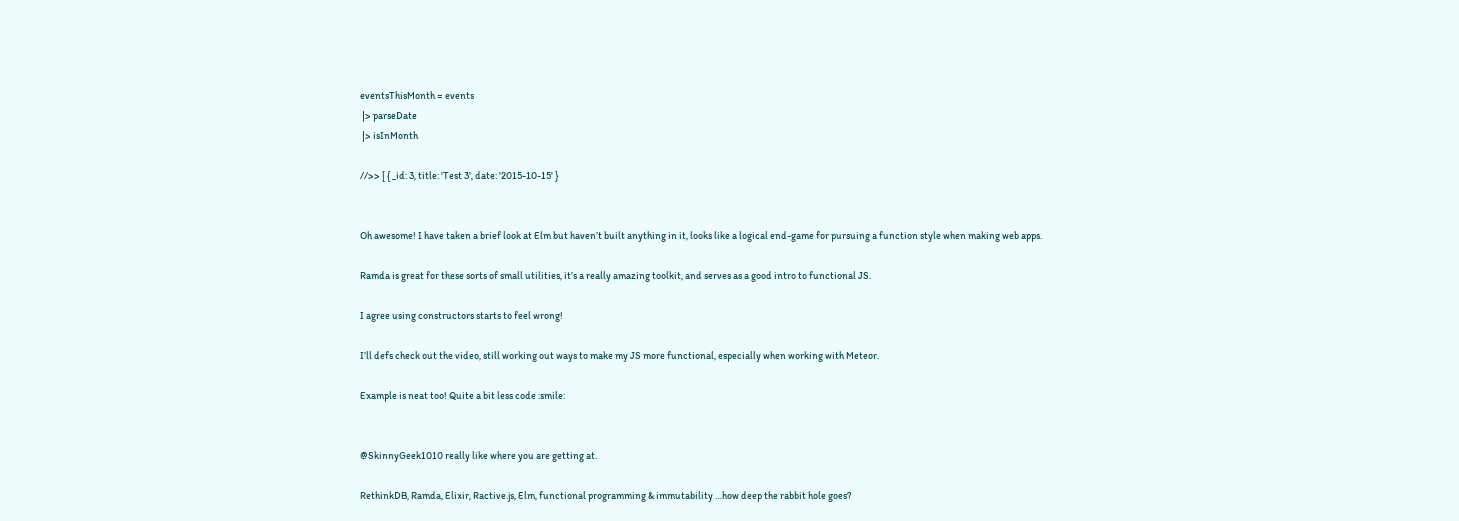eventsThisMonth = events
 |> parseDate
 |> isInMonth

//>> [ { _id: 3, title: 'Test 3', date: '2015-10-15' }


Oh awesome! I have taken a brief look at Elm but haven’t built anything in it, looks like a logical end-game for pursuing a function style when making web apps.

Ramda is great for these sorts of small utilities, it’s a really amazing toolkit, and serves as a good intro to functional JS.

I agree using constructors starts to feel wrong!

I’ll defs check out the video, still working out ways to make my JS more functional, especially when working with Meteor.

Example is neat too! Quite a bit less code :smile:


@SkinnyGeek1010 really like where you are getting at.

RethinkDB, Ramda, Elixir, Ractive.js, Elm, functional programming & immutability …how deep the rabbit hole goes?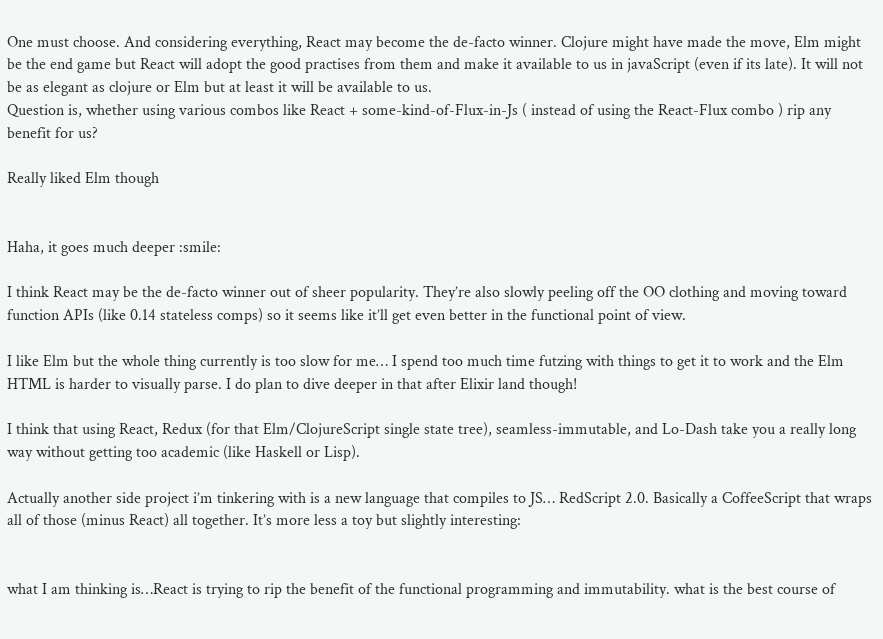One must choose. And considering everything, React may become the de-facto winner. Clojure might have made the move, Elm might be the end game but React will adopt the good practises from them and make it available to us in javaScript (even if its late). It will not be as elegant as clojure or Elm but at least it will be available to us.
Question is, whether using various combos like React + some-kind-of-Flux-in-Js ( instead of using the React-Flux combo ) rip any benefit for us?

Really liked Elm though


Haha, it goes much deeper :smile:

I think React may be the de-facto winner out of sheer popularity. They’re also slowly peeling off the OO clothing and moving toward function APIs (like 0.14 stateless comps) so it seems like it’ll get even better in the functional point of view.

I like Elm but the whole thing currently is too slow for me… I spend too much time futzing with things to get it to work and the Elm HTML is harder to visually parse. I do plan to dive deeper in that after Elixir land though!

I think that using React, Redux (for that Elm/ClojureScript single state tree), seamless-immutable, and Lo-Dash take you a really long way without getting too academic (like Haskell or Lisp).

Actually another side project i’m tinkering with is a new language that compiles to JS… RedScript 2.0. Basically a CoffeeScript that wraps all of those (minus React) all together. It’s more less a toy but slightly interesting:


what I am thinking is…React is trying to rip the benefit of the functional programming and immutability. what is the best course of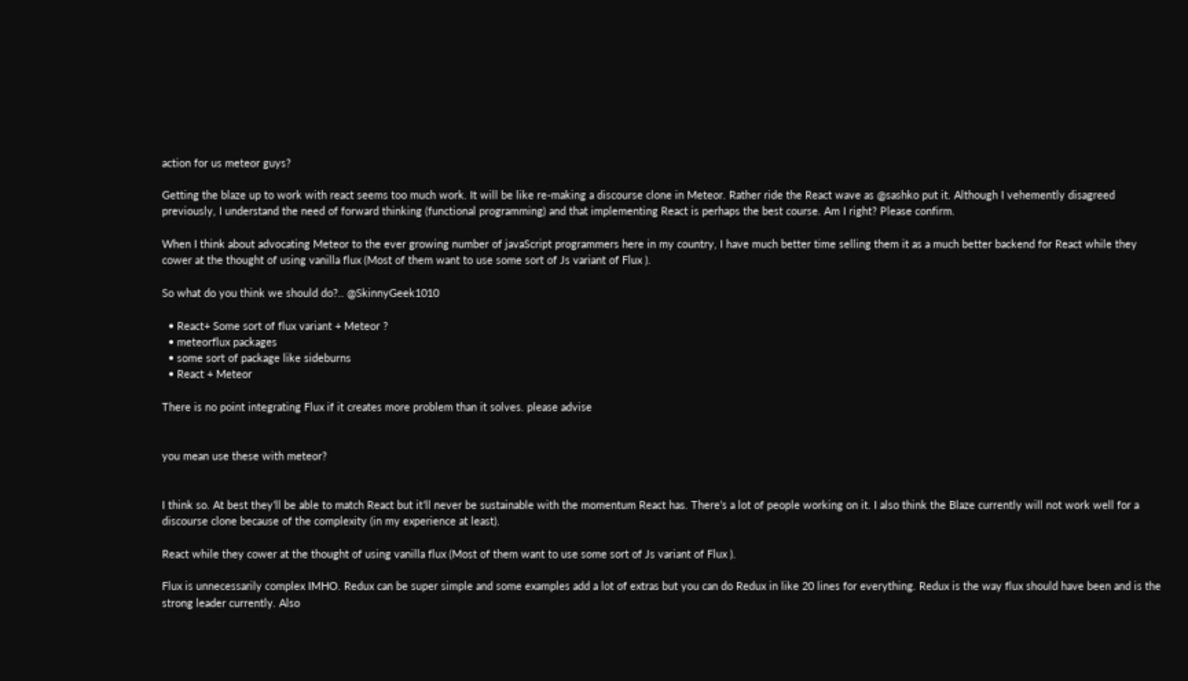action for us meteor guys?

Getting the blaze up to work with react seems too much work. It will be like re-making a discourse clone in Meteor. Rather ride the React wave as @sashko put it. Although I vehemently disagreed previously, I understand the need of forward thinking (functional programming) and that implementing React is perhaps the best course. Am I right? Please confirm.

When I think about advocating Meteor to the ever growing number of javaScript programmers here in my country, I have much better time selling them it as a much better backend for React while they cower at the thought of using vanilla flux (Most of them want to use some sort of Js variant of Flux ).

So what do you think we should do?.. @SkinnyGeek1010

  • React+ Some sort of flux variant + Meteor ?
  • meteorflux packages
  • some sort of package like sideburns
  • React + Meteor

There is no point integrating Flux if it creates more problem than it solves. please advise


you mean use these with meteor?


I think so. At best they’ll be able to match React but it’ll never be sustainable with the momentum React has. There’s a lot of people working on it. I also think the Blaze currently will not work well for a discourse clone because of the complexity (in my experience at least).

React while they cower at the thought of using vanilla flux (Most of them want to use some sort of Js variant of Flux ).

Flux is unnecessarily complex IMHO. Redux can be super simple and some examples add a lot of extras but you can do Redux in like 20 lines for everything. Redux is the way flux should have been and is the strong leader currently. Also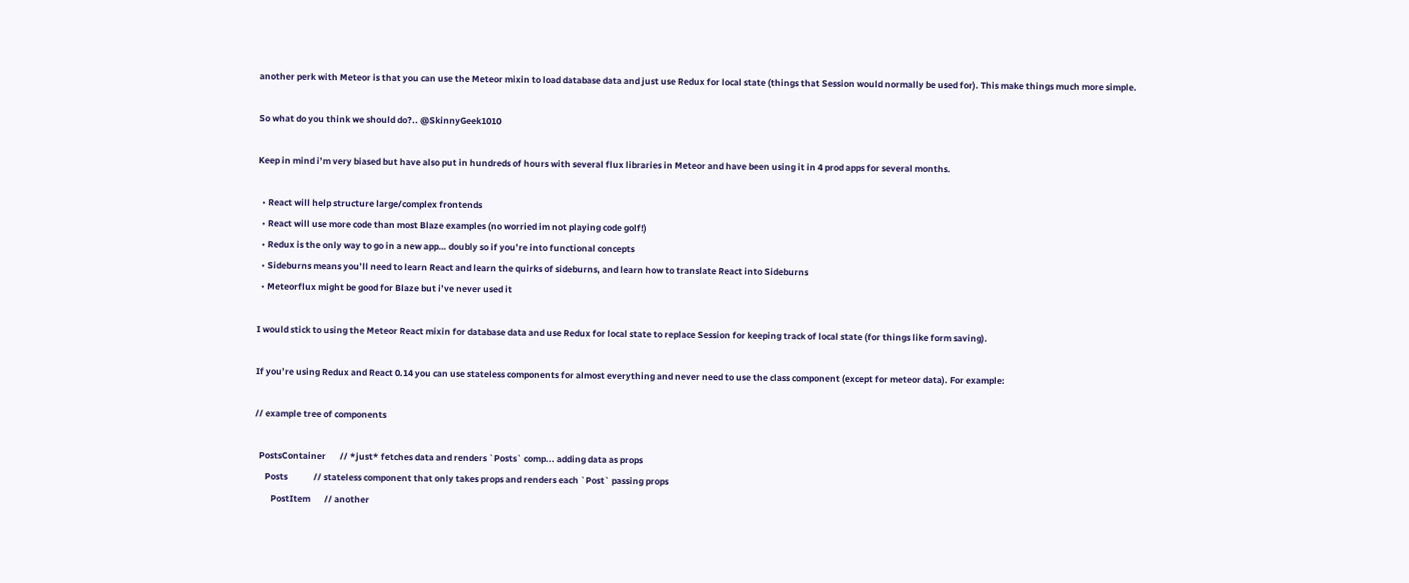another perk with Meteor is that you can use the Meteor mixin to load database data and just use Redux for local state (things that Session would normally be used for). This make things much more simple.

So what do you think we should do?.. @SkinnyGeek1010

Keep in mind i’m very biased but have also put in hundreds of hours with several flux libraries in Meteor and have been using it in 4 prod apps for several months.

  • React will help structure large/complex frontends
  • React will use more code than most Blaze examples (no worried im not playing code golf!)
  • Redux is the only way to go in a new app… doubly so if you’re into functional concepts
  • Sideburns means you’ll need to learn React and learn the quirks of sideburns, and learn how to translate React into Sideburns
  • Meteorflux might be good for Blaze but i’ve never used it

I would stick to using the Meteor React mixin for database data and use Redux for local state to replace Session for keeping track of local state (for things like form saving).

If you’re using Redux and React 0.14 you can use stateless components for almost everything and never need to use the class component (except for meteor data). For example:

// example tree of components

  PostsContainer       // *just* fetches data and renders `Posts` comp... adding data as props
     Posts             // stateless component that only takes props and renders each `Post` passing props
        PostItem       // another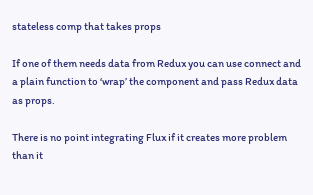stateless comp that takes props

If one of them needs data from Redux you can use connect and a plain function to ‘wrap’ the component and pass Redux data as props.

There is no point integrating Flux if it creates more problem than it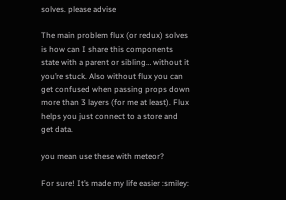solves. please advise

The main problem flux (or redux) solves is how can I share this components state with a parent or sibling… without it you’re stuck. Also without flux you can get confused when passing props down more than 3 layers (for me at least). Flux helps you just connect to a store and get data.

you mean use these with meteor?

For sure! It’s made my life easier :smiley: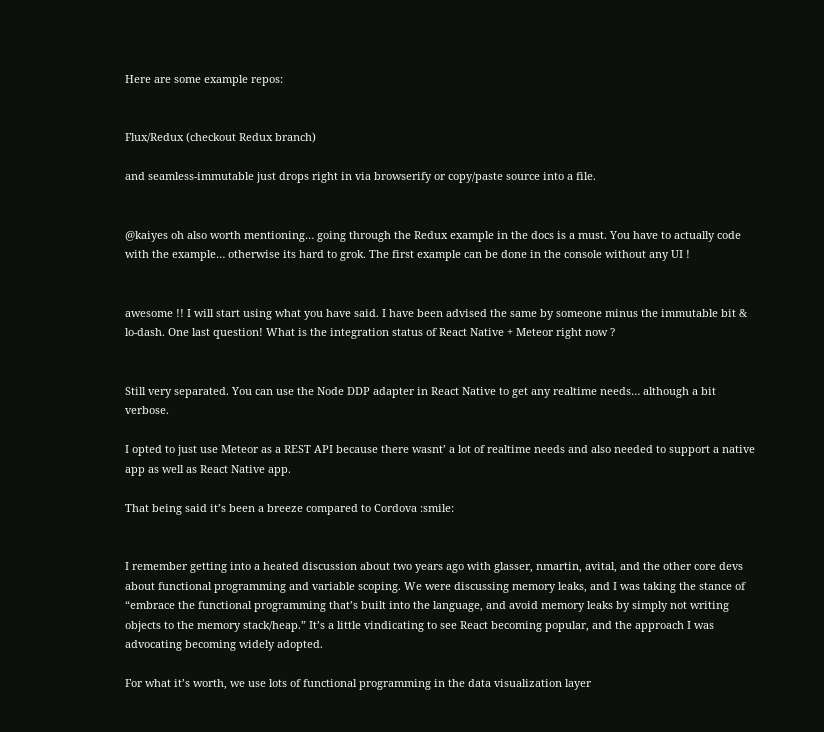Here are some example repos:


Flux/Redux (checkout Redux branch)

and seamless-immutable just drops right in via browserify or copy/paste source into a file.


@kaiyes oh also worth mentioning… going through the Redux example in the docs is a must. You have to actually code with the example… otherwise its hard to grok. The first example can be done in the console without any UI !


awesome !! I will start using what you have said. I have been advised the same by someone minus the immutable bit & lo-dash. One last question! What is the integration status of React Native + Meteor right now ?


Still very separated. You can use the Node DDP adapter in React Native to get any realtime needs… although a bit verbose.

I opted to just use Meteor as a REST API because there wasnt’ a lot of realtime needs and also needed to support a native app as well as React Native app.

That being said it’s been a breeze compared to Cordova :smile:


I remember getting into a heated discussion about two years ago with glasser, nmartin, avital, and the other core devs about functional programming and variable scoping. We were discussing memory leaks, and I was taking the stance of “embrace the functional programming that’s built into the language, and avoid memory leaks by simply not writing objects to the memory stack/heap.” It’s a little vindicating to see React becoming popular, and the approach I was advocating becoming widely adopted.

For what it’s worth, we use lots of functional programming in the data visualization layer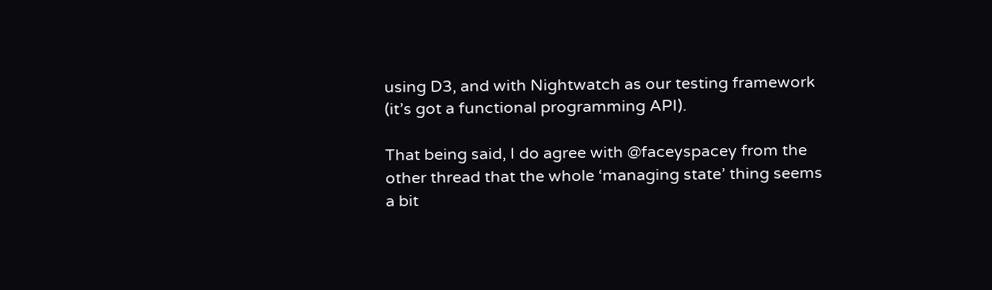using D3, and with Nightwatch as our testing framework (it’s got a functional programming API).

That being said, I do agree with @faceyspacey from the other thread that the whole ‘managing state’ thing seems a bit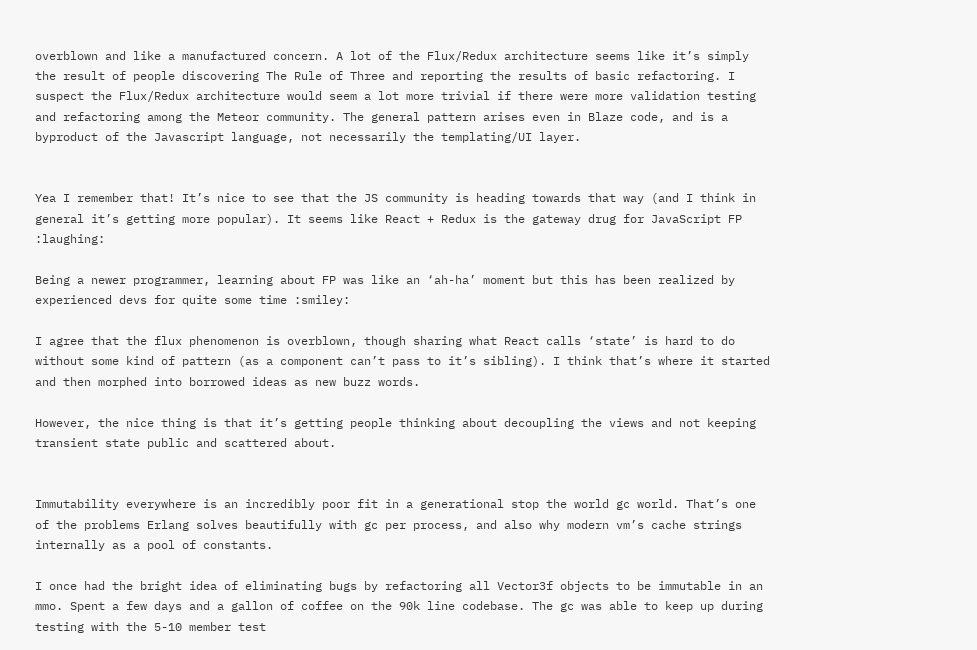overblown and like a manufactured concern. A lot of the Flux/Redux architecture seems like it’s simply the result of people discovering The Rule of Three and reporting the results of basic refactoring. I suspect the Flux/Redux architecture would seem a lot more trivial if there were more validation testing and refactoring among the Meteor community. The general pattern arises even in Blaze code, and is a byproduct of the Javascript language, not necessarily the templating/UI layer.


Yea I remember that! It’s nice to see that the JS community is heading towards that way (and I think in general it’s getting more popular). It seems like React + Redux is the gateway drug for JavaScript FP :laughing:

Being a newer programmer, learning about FP was like an ‘ah-ha’ moment but this has been realized by experienced devs for quite some time :smiley:

I agree that the flux phenomenon is overblown, though sharing what React calls ‘state’ is hard to do without some kind of pattern (as a component can’t pass to it’s sibling). I think that’s where it started and then morphed into borrowed ideas as new buzz words.

However, the nice thing is that it’s getting people thinking about decoupling the views and not keeping transient state public and scattered about.


Immutability everywhere is an incredibly poor fit in a generational stop the world gc world. That’s one of the problems Erlang solves beautifully with gc per process, and also why modern vm’s cache strings internally as a pool of constants.

I once had the bright idea of eliminating bugs by refactoring all Vector3f objects to be immutable in an mmo. Spent a few days and a gallon of coffee on the 90k line codebase. The gc was able to keep up during testing with the 5-10 member test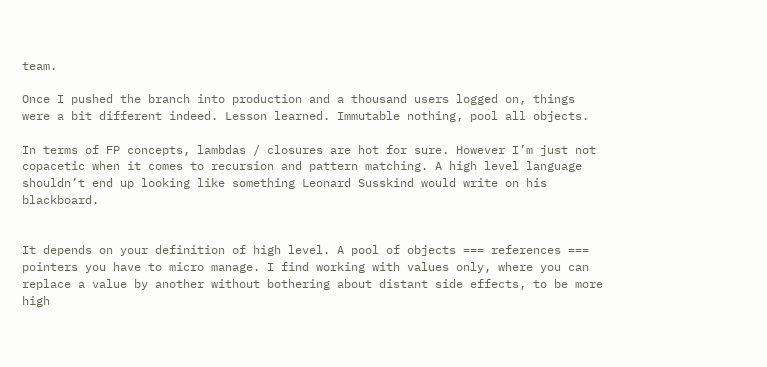team.

Once I pushed the branch into production and a thousand users logged on, things were a bit different indeed. Lesson learned. Immutable nothing, pool all objects.

In terms of FP concepts, lambdas / closures are hot for sure. However I’m just not copacetic when it comes to recursion and pattern matching. A high level language shouldn’t end up looking like something Leonard Susskind would write on his blackboard.


It depends on your definition of high level. A pool of objects === references === pointers you have to micro manage. I find working with values only, where you can replace a value by another without bothering about distant side effects, to be more high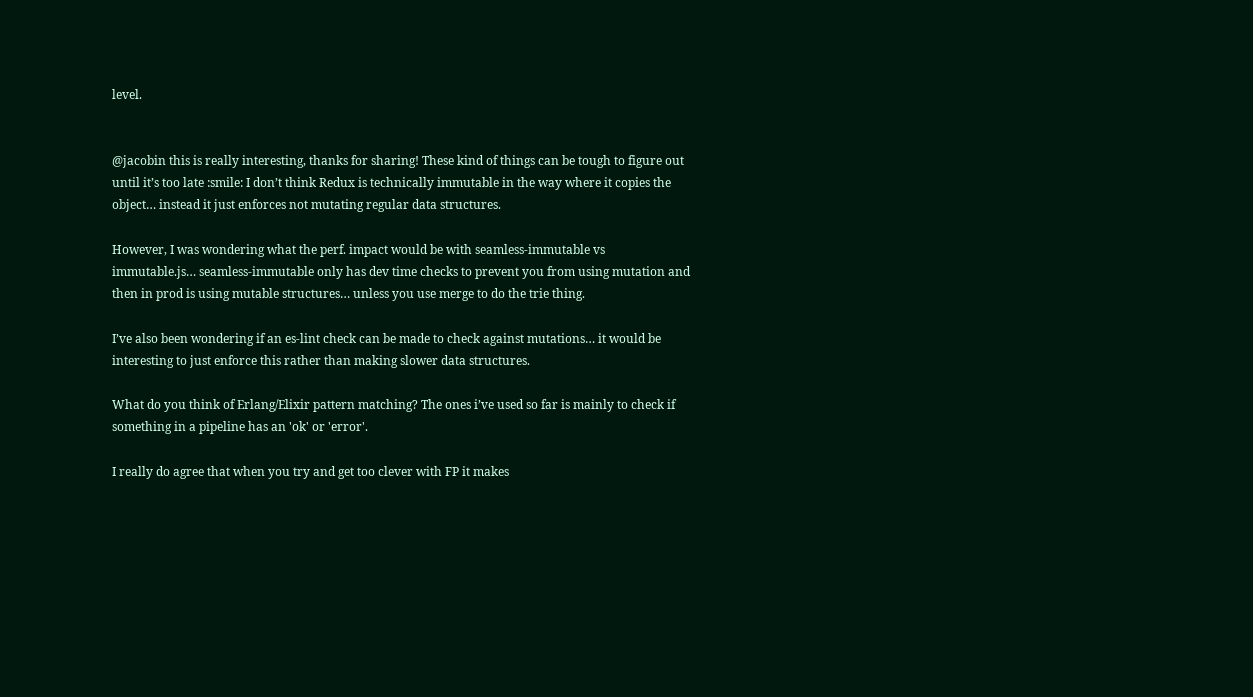level.


@jacobin this is really interesting, thanks for sharing! These kind of things can be tough to figure out until it’s too late :smile: I don’t think Redux is technically immutable in the way where it copies the object… instead it just enforces not mutating regular data structures.

However, I was wondering what the perf. impact would be with seamless-immutable vs immutable.js… seamless-immutable only has dev time checks to prevent you from using mutation and then in prod is using mutable structures… unless you use merge to do the trie thing.

I’ve also been wondering if an es-lint check can be made to check against mutations… it would be interesting to just enforce this rather than making slower data structures.

What do you think of Erlang/Elixir pattern matching? The ones i’ve used so far is mainly to check if something in a pipeline has an 'ok' or 'error'.

I really do agree that when you try and get too clever with FP it makes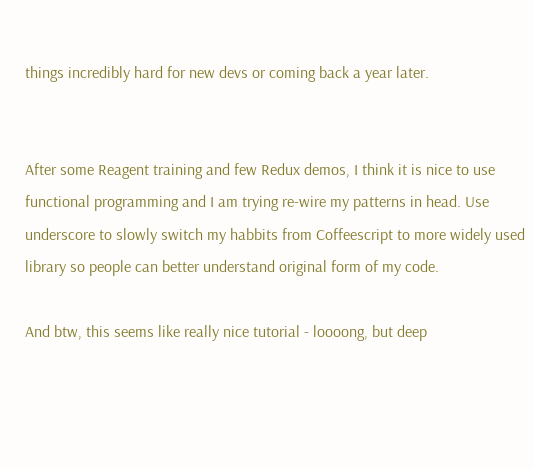things incredibly hard for new devs or coming back a year later.


After some Reagent training and few Redux demos, I think it is nice to use functional programming and I am trying re-wire my patterns in head. Use underscore to slowly switch my habbits from Coffeescript to more widely used library so people can better understand original form of my code.

And btw, this seems like really nice tutorial - loooong, but deep